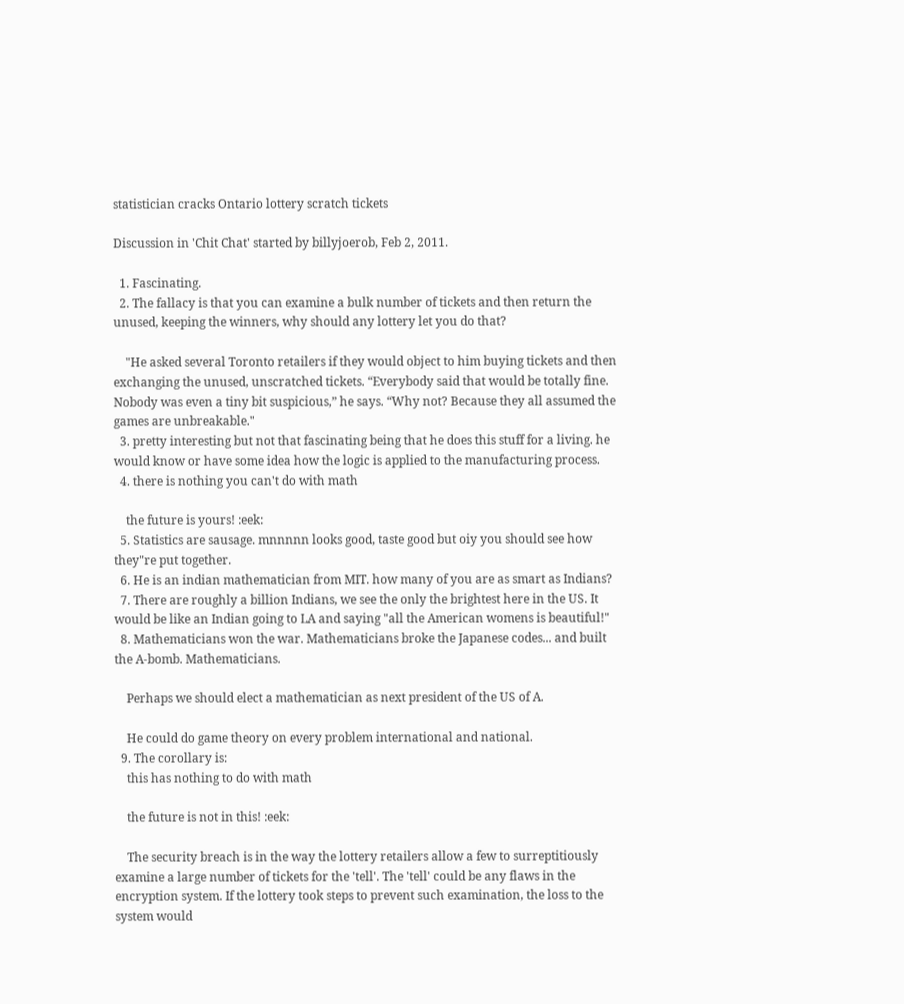statistician cracks Ontario lottery scratch tickets

Discussion in 'Chit Chat' started by billyjoerob, Feb 2, 2011.

  1. Fascinating.
  2. The fallacy is that you can examine a bulk number of tickets and then return the unused, keeping the winners, why should any lottery let you do that?

    "He asked several Toronto retailers if they would object to him buying tickets and then exchanging the unused, unscratched tickets. “Everybody said that would be totally fine. Nobody was even a tiny bit suspicious,” he says. “Why not? Because they all assumed the games are unbreakable."
  3. pretty interesting but not that fascinating being that he does this stuff for a living. he would know or have some idea how the logic is applied to the manufacturing process.
  4. there is nothing you can't do with math

    the future is yours! :eek:
  5. Statistics are sausage. mnnnnn looks good, taste good but oiy you should see how they"re put together.
  6. He is an indian mathematician from MIT. how many of you are as smart as Indians?
  7. There are roughly a billion Indians, we see the only the brightest here in the US. It would be like an Indian going to LA and saying "all the American womens is beautiful!"
  8. Mathematicians won the war. Mathematicians broke the Japanese codes... and built the A-bomb. Mathematicians.

    Perhaps we should elect a mathematician as next president of the US of A.

    He could do game theory on every problem international and national.
  9. The corollary is:
    this has nothing to do with math

    the future is not in this! :eek:

    The security breach is in the way the lottery retailers allow a few to surreptitiously examine a large number of tickets for the 'tell'. The 'tell' could be any flaws in the encryption system. If the lottery took steps to prevent such examination, the loss to the system would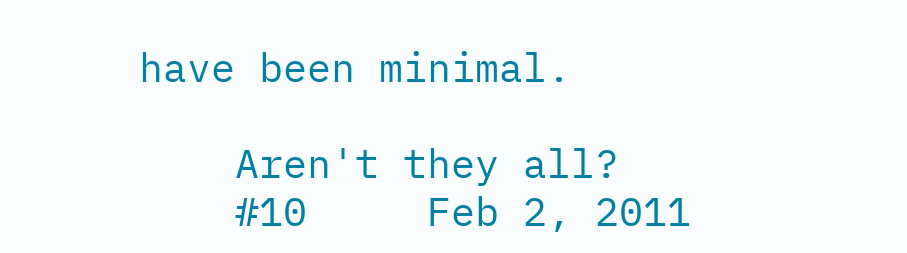have been minimal.

    Aren't they all?
    #10     Feb 2, 2011